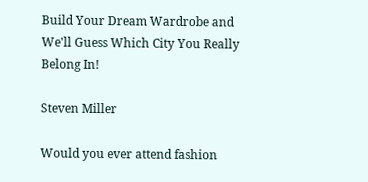Build Your Dream Wardrobe and We'll Guess Which City You Really Belong In!

Steven Miller

Would you ever attend fashion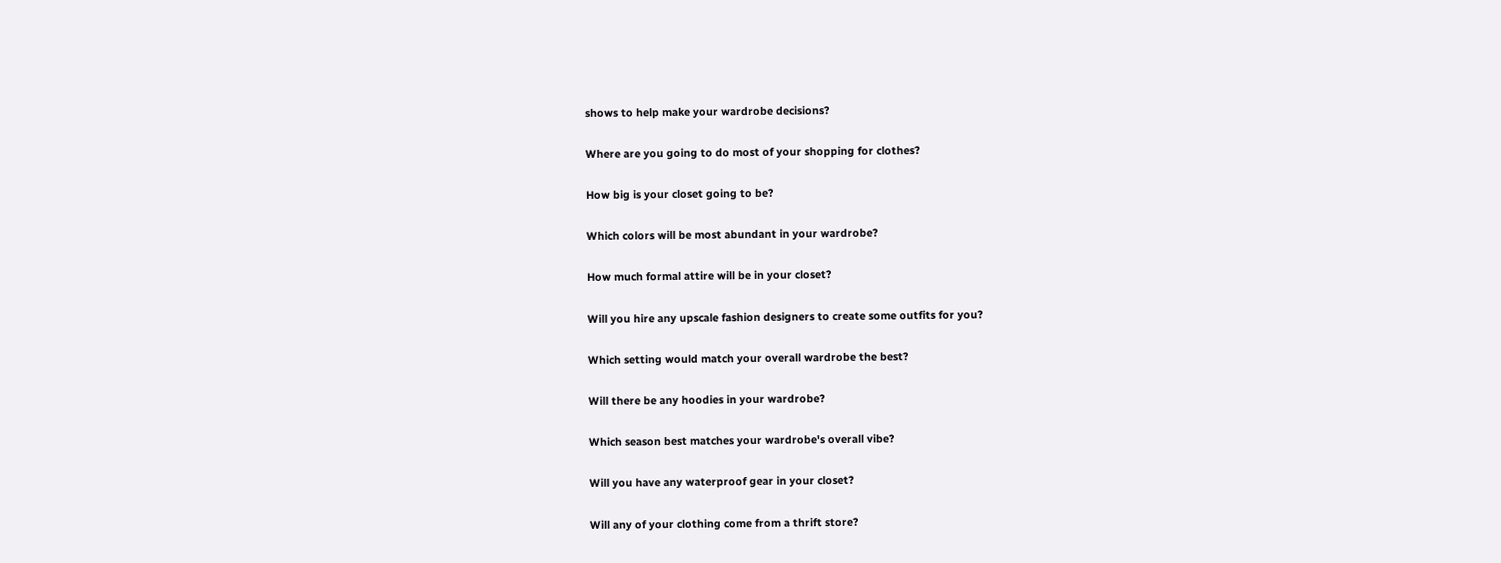shows to help make your wardrobe decisions?

Where are you going to do most of your shopping for clothes?

How big is your closet going to be?

Which colors will be most abundant in your wardrobe?

How much formal attire will be in your closet?

Will you hire any upscale fashion designers to create some outfits for you?

Which setting would match your overall wardrobe the best?

Will there be any hoodies in your wardrobe?

Which season best matches your wardrobe's overall vibe?

Will you have any waterproof gear in your closet?

Will any of your clothing come from a thrift store?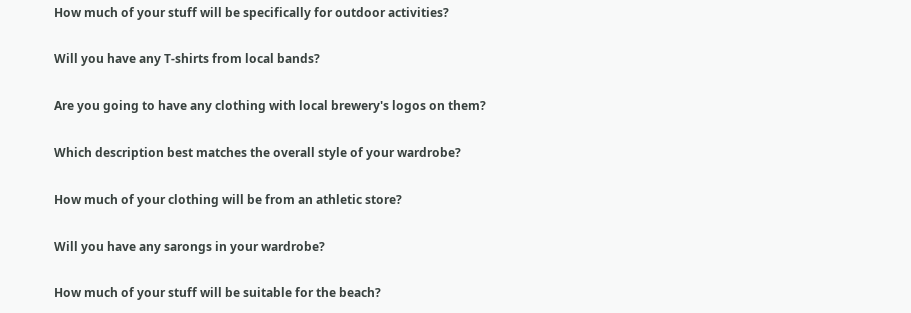How much of your stuff will be specifically for outdoor activities?

Will you have any T-shirts from local bands?

Are you going to have any clothing with local brewery's logos on them?

Which description best matches the overall style of your wardrobe?

How much of your clothing will be from an athletic store?

Will you have any sarongs in your wardrobe?

How much of your stuff will be suitable for the beach?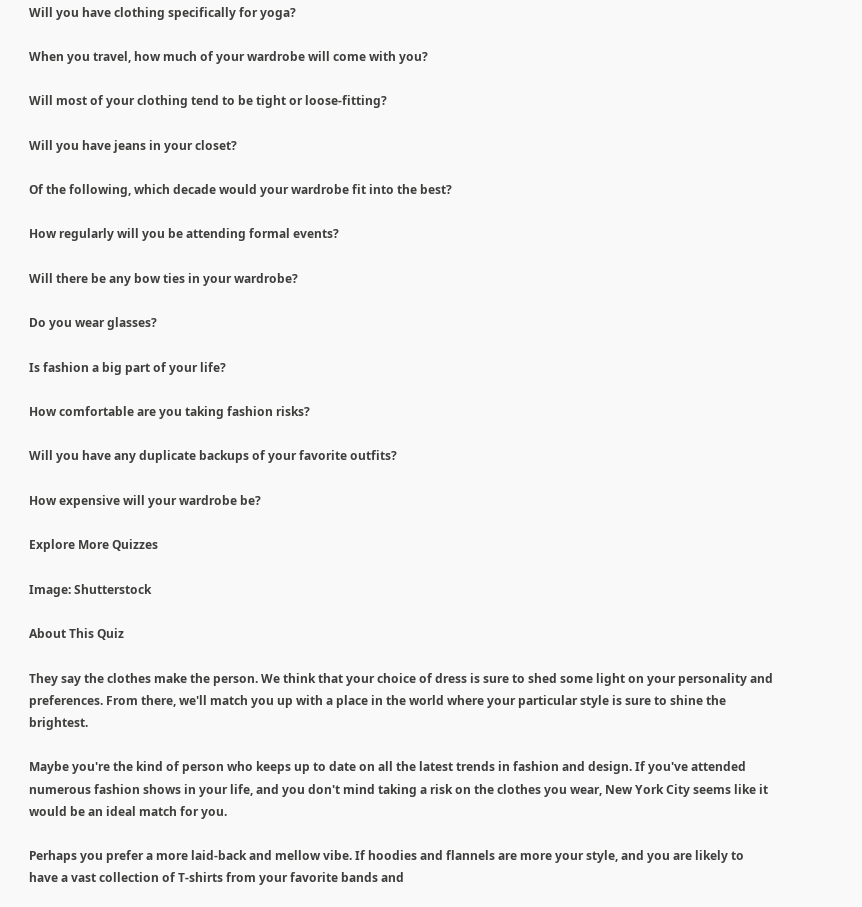Will you have clothing specifically for yoga?

When you travel, how much of your wardrobe will come with you?

Will most of your clothing tend to be tight or loose-fitting?

Will you have jeans in your closet?

Of the following, which decade would your wardrobe fit into the best?

How regularly will you be attending formal events?

Will there be any bow ties in your wardrobe?

Do you wear glasses?

Is fashion a big part of your life?

How comfortable are you taking fashion risks?

Will you have any duplicate backups of your favorite outfits?

How expensive will your wardrobe be?

Explore More Quizzes

Image: Shutterstock

About This Quiz

They say the clothes make the person. We think that your choice of dress is sure to shed some light on your personality and preferences. From there, we'll match you up with a place in the world where your particular style is sure to shine the brightest.

Maybe you're the kind of person who keeps up to date on all the latest trends in fashion and design. If you've attended numerous fashion shows in your life, and you don't mind taking a risk on the clothes you wear, New York City seems like it would be an ideal match for you.

Perhaps you prefer a more laid-back and mellow vibe. If hoodies and flannels are more your style, and you are likely to have a vast collection of T-shirts from your favorite bands and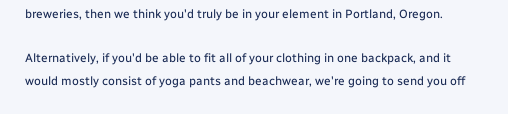breweries, then we think you'd truly be in your element in Portland, Oregon.

Alternatively, if you'd be able to fit all of your clothing in one backpack, and it would mostly consist of yoga pants and beachwear, we're going to send you off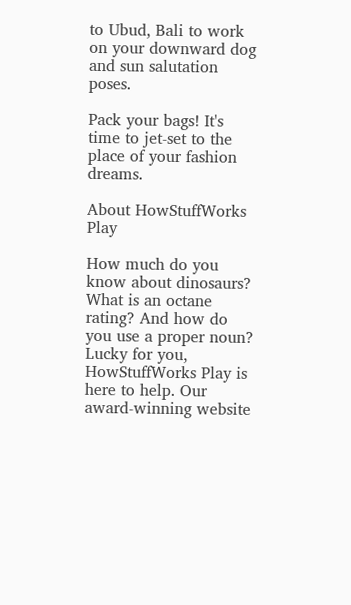to Ubud, Bali to work on your downward dog and sun salutation poses.

Pack your bags! It's time to jet-set to the place of your fashion dreams.

About HowStuffWorks Play

How much do you know about dinosaurs? What is an octane rating? And how do you use a proper noun? Lucky for you, HowStuffWorks Play is here to help. Our award-winning website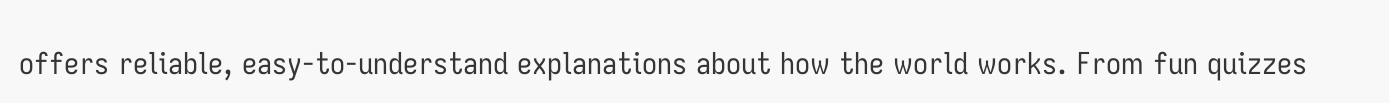offers reliable, easy-to-understand explanations about how the world works. From fun quizzes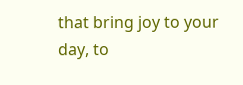that bring joy to your day, to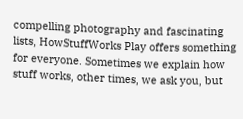compelling photography and fascinating lists, HowStuffWorks Play offers something for everyone. Sometimes we explain how stuff works, other times, we ask you, but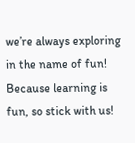we’re always exploring in the name of fun! Because learning is fun, so stick with us!